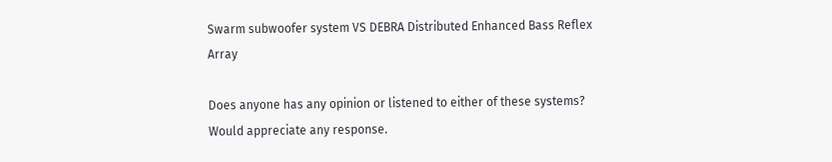Swarm subwoofer system VS DEBRA Distributed Enhanced Bass Reflex Array

Does anyone has any opinion or listened to either of these systems?
Would appreciate any response.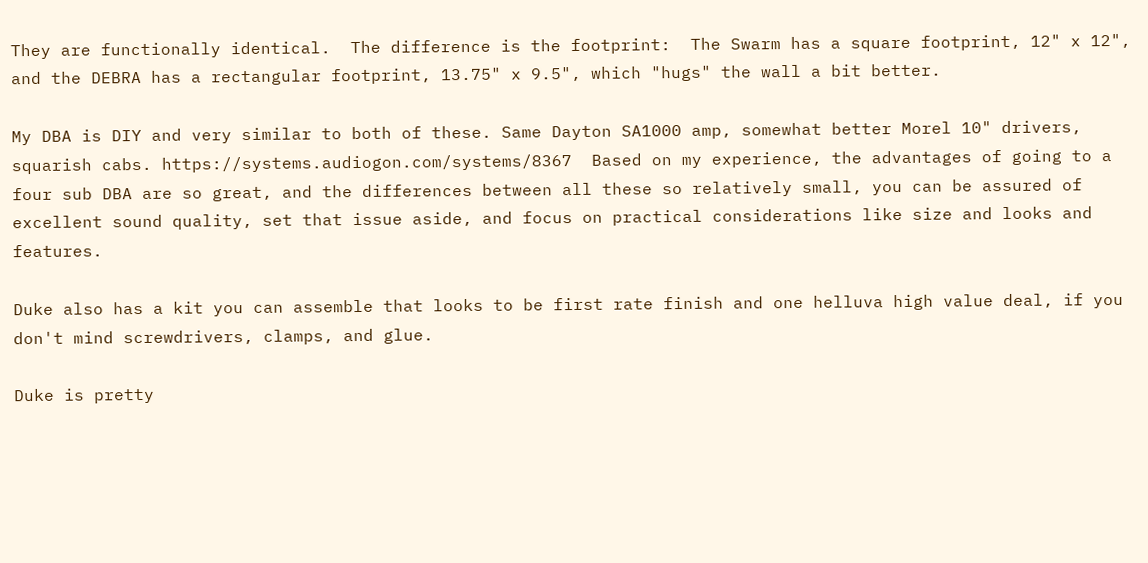They are functionally identical.  The difference is the footprint:  The Swarm has a square footprint, 12" x 12", and the DEBRA has a rectangular footprint, 13.75" x 9.5", which "hugs" the wall a bit better.

My DBA is DIY and very similar to both of these. Same Dayton SA1000 amp, somewhat better Morel 10" drivers, squarish cabs. https://systems.audiogon.com/systems/8367  Based on my experience, the advantages of going to a four sub DBA are so great, and the differences between all these so relatively small, you can be assured of excellent sound quality, set that issue aside, and focus on practical considerations like size and looks and features.

Duke also has a kit you can assemble that looks to be first rate finish and one helluva high value deal, if you don't mind screwdrivers, clamps, and glue.

Duke is pretty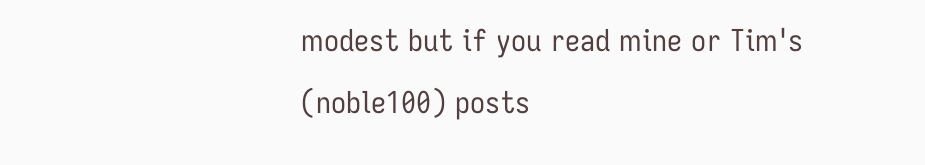modest but if you read mine or Tim's (noble100) posts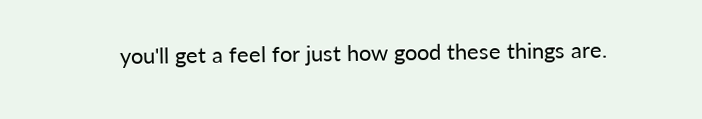you'll get a feel for just how good these things are.